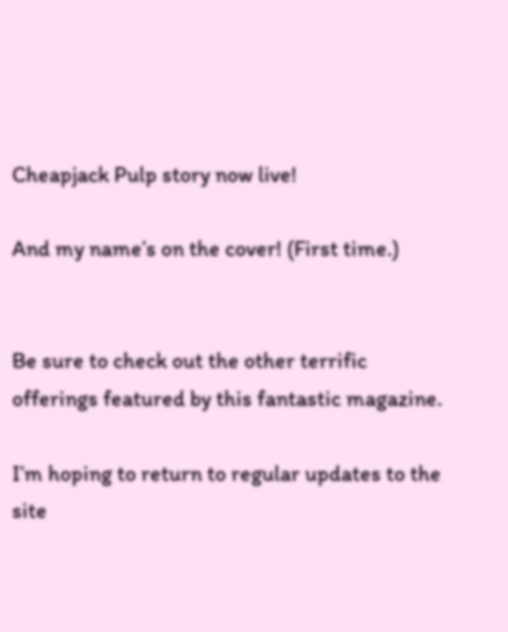Cheapjack Pulp story now live!

And my name’s on the cover! (First time.)


Be sure to check out the other terrific offerings featured by this fantastic magazine.

I’m hoping to return to regular updates to the site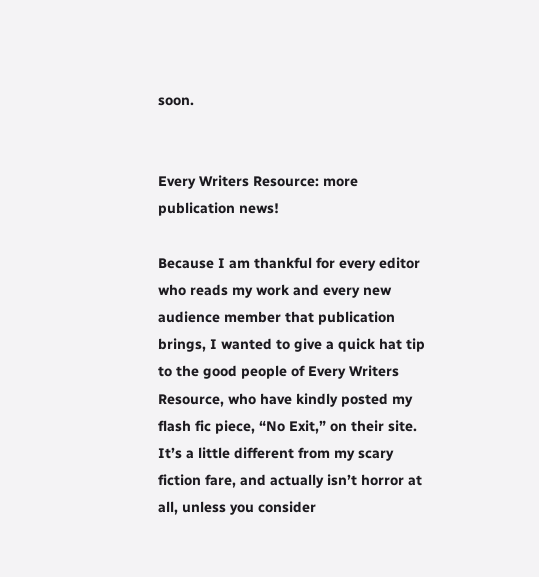soon.


Every Writers Resource: more publication news!

Because I am thankful for every editor who reads my work and every new audience member that publication brings, I wanted to give a quick hat tip to the good people of Every Writers Resource, who have kindly posted my flash fic piece, “No Exit,” on their site. It’s a little different from my scary fiction fare, and actually isn’t horror at all, unless you consider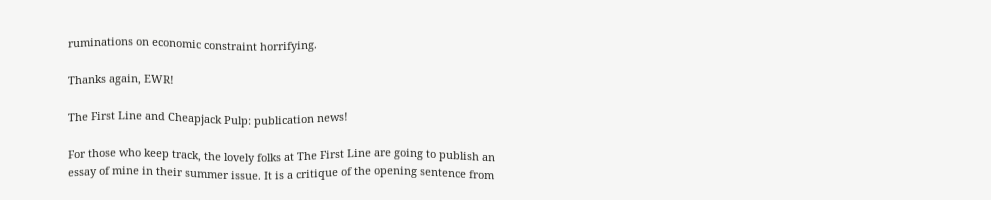ruminations on economic constraint horrifying.

Thanks again, EWR!

The First Line and Cheapjack Pulp: publication news!

For those who keep track, the lovely folks at The First Line are going to publish an essay of mine in their summer issue. It is a critique of the opening sentence from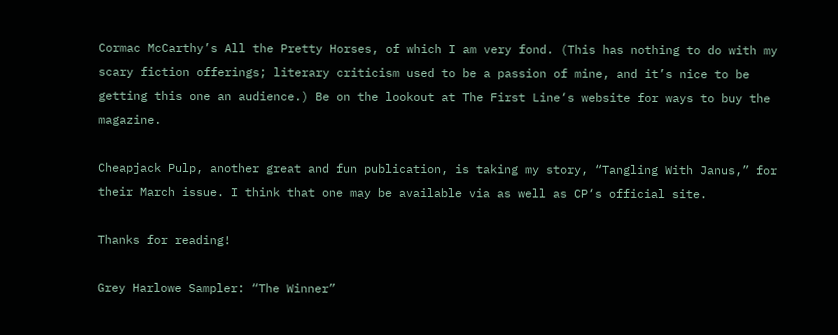Cormac McCarthy’s All the Pretty Horses, of which I am very fond. (This has nothing to do with my scary fiction offerings; literary criticism used to be a passion of mine, and it’s nice to be getting this one an audience.) Be on the lookout at The First Line‘s website for ways to buy the magazine.

Cheapjack Pulp, another great and fun publication, is taking my story, “Tangling With Janus,” for their March issue. I think that one may be available via as well as CP‘s official site.

Thanks for reading!

Grey Harlowe Sampler: “The Winner”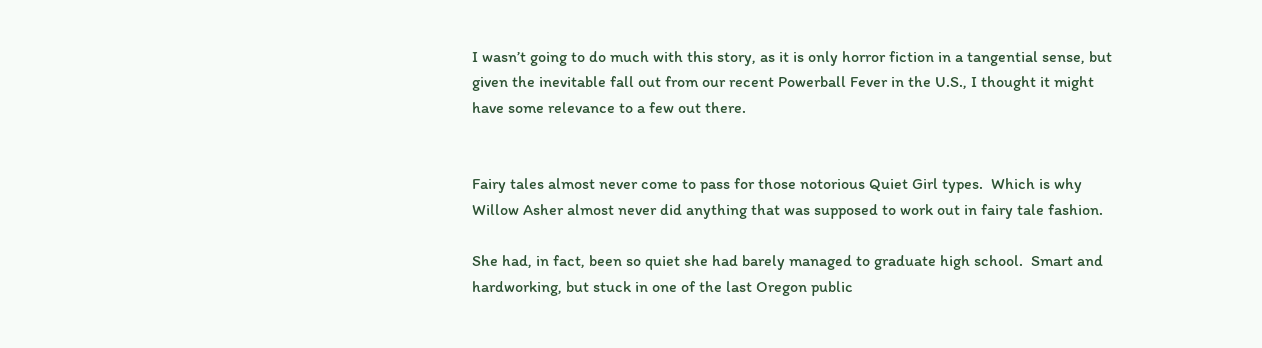I wasn’t going to do much with this story, as it is only horror fiction in a tangential sense, but given the inevitable fall out from our recent Powerball Fever in the U.S., I thought it might have some relevance to a few out there.


Fairy tales almost never come to pass for those notorious Quiet Girl types.  Which is why Willow Asher almost never did anything that was supposed to work out in fairy tale fashion.

She had, in fact, been so quiet she had barely managed to graduate high school.  Smart and hardworking, but stuck in one of the last Oregon public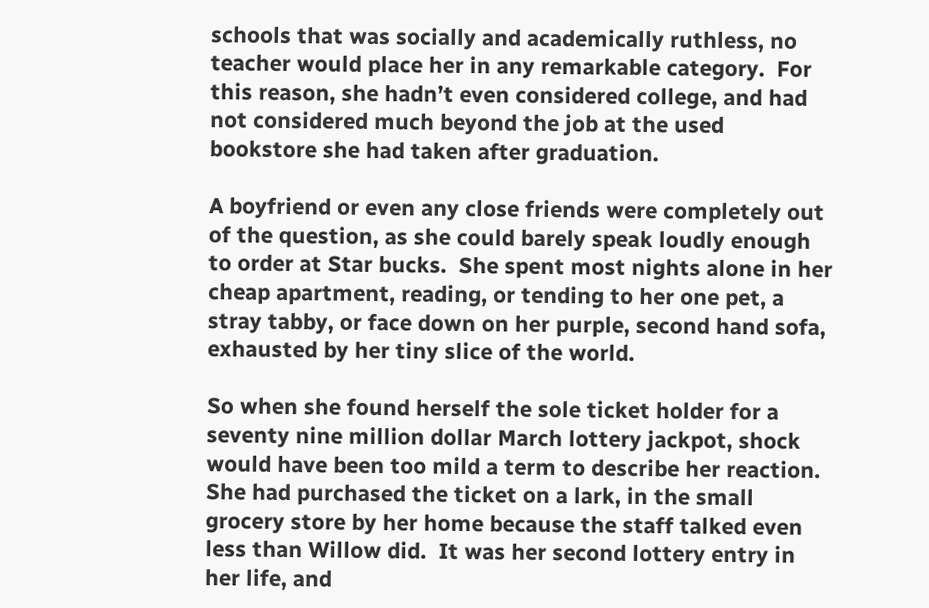schools that was socially and academically ruthless, no teacher would place her in any remarkable category.  For this reason, she hadn’t even considered college, and had not considered much beyond the job at the used bookstore she had taken after graduation.

A boyfriend or even any close friends were completely out of the question, as she could barely speak loudly enough to order at Star bucks.  She spent most nights alone in her cheap apartment, reading, or tending to her one pet, a stray tabby, or face down on her purple, second hand sofa, exhausted by her tiny slice of the world.

So when she found herself the sole ticket holder for a seventy nine million dollar March lottery jackpot, shock would have been too mild a term to describe her reaction.  She had purchased the ticket on a lark, in the small grocery store by her home because the staff talked even less than Willow did.  It was her second lottery entry in her life, and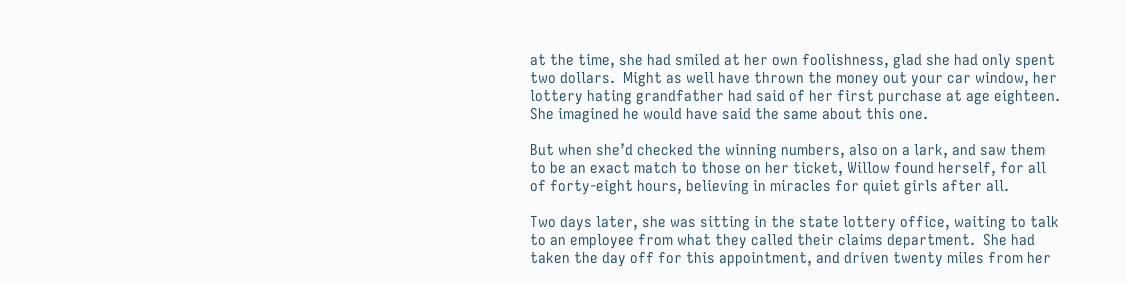at the time, she had smiled at her own foolishness, glad she had only spent two dollars.  Might as well have thrown the money out your car window, her lottery hating grandfather had said of her first purchase at age eighteen.  She imagined he would have said the same about this one.

But when she’d checked the winning numbers, also on a lark, and saw them to be an exact match to those on her ticket, Willow found herself, for all of forty-eight hours, believing in miracles for quiet girls after all.

Two days later, she was sitting in the state lottery office, waiting to talk to an employee from what they called their claims department.  She had taken the day off for this appointment, and driven twenty miles from her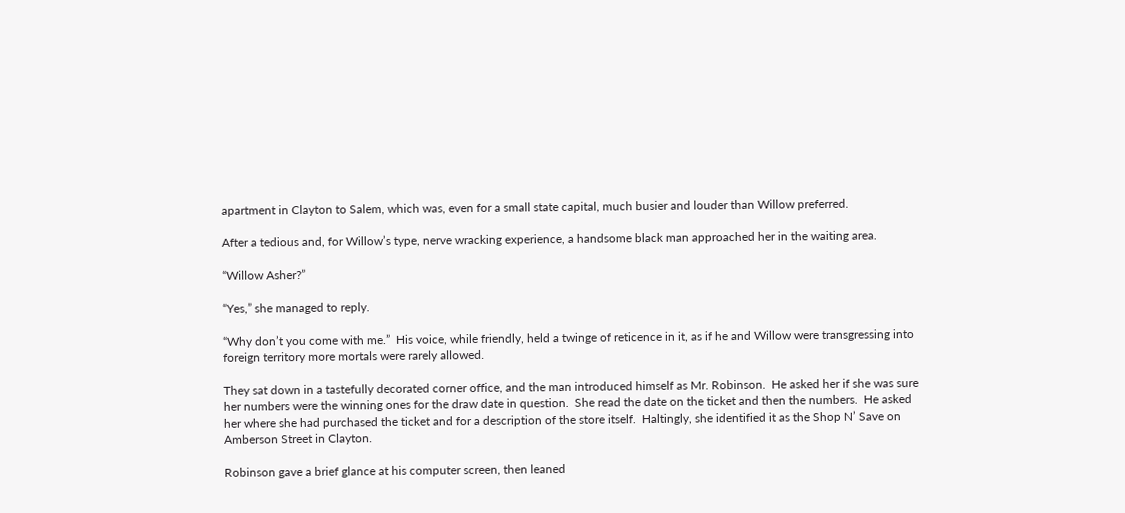apartment in Clayton to Salem, which was, even for a small state capital, much busier and louder than Willow preferred.

After a tedious and, for Willow’s type, nerve wracking experience, a handsome black man approached her in the waiting area.

“Willow Asher?”

“Yes,” she managed to reply.

“Why don’t you come with me.”  His voice, while friendly, held a twinge of reticence in it, as if he and Willow were transgressing into foreign territory more mortals were rarely allowed.

They sat down in a tastefully decorated corner office, and the man introduced himself as Mr. Robinson.  He asked her if she was sure her numbers were the winning ones for the draw date in question.  She read the date on the ticket and then the numbers.  He asked her where she had purchased the ticket and for a description of the store itself.  Haltingly, she identified it as the Shop N’ Save on Amberson Street in Clayton.

Robinson gave a brief glance at his computer screen, then leaned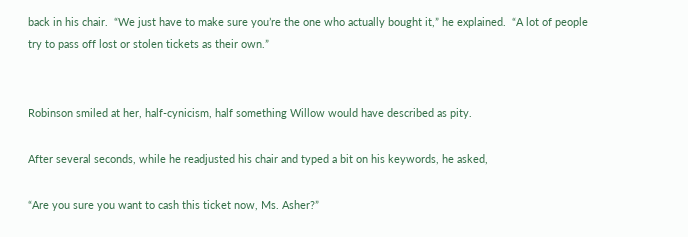back in his chair.  “We just have to make sure you’re the one who actually bought it,” he explained.  “A lot of people try to pass off lost or stolen tickets as their own.”


Robinson smiled at her, half-cynicism, half something Willow would have described as pity.

After several seconds, while he readjusted his chair and typed a bit on his keywords, he asked,

“Are you sure you want to cash this ticket now, Ms. Asher?”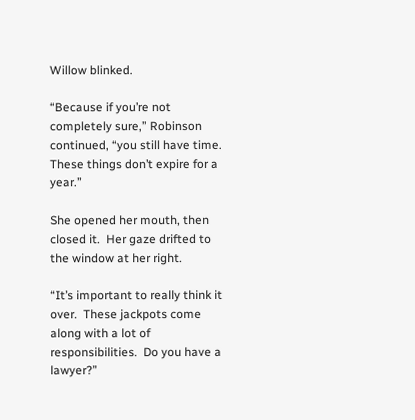Willow blinked.

“Because if you’re not completely sure,” Robinson continued, “you still have time.  These things don’t expire for a year.”

She opened her mouth, then closed it.  Her gaze drifted to the window at her right.

“It’s important to really think it over.  These jackpots come along with a lot of responsibilities.  Do you have a lawyer?”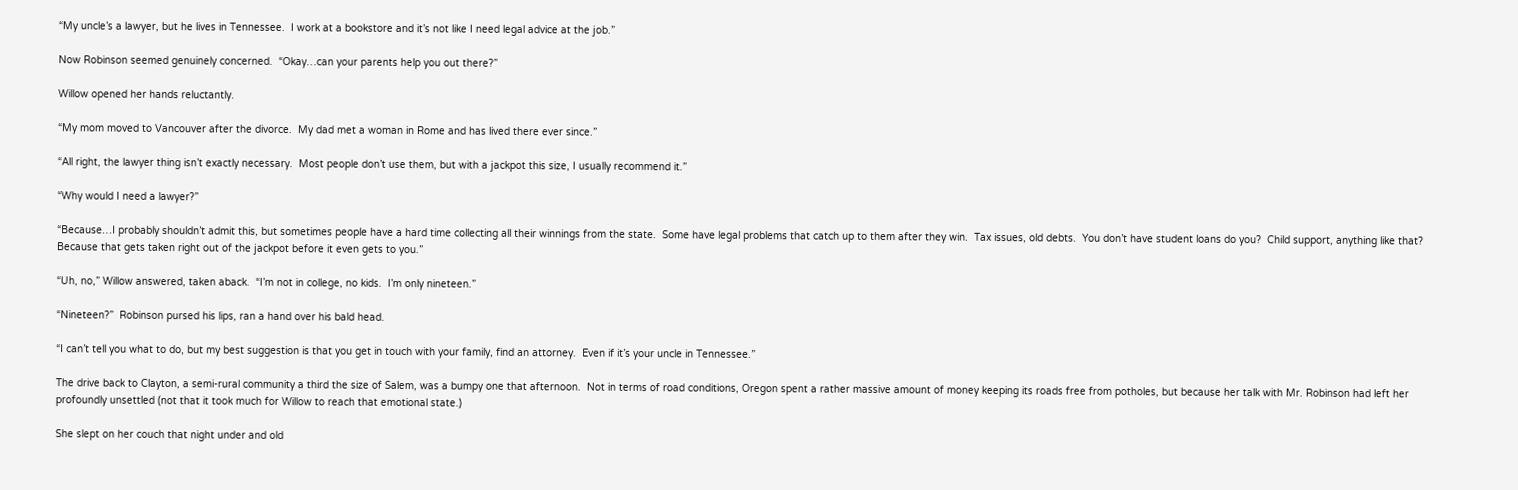“My uncle’s a lawyer, but he lives in Tennessee.  I work at a bookstore and it’s not like I need legal advice at the job.”

Now Robinson seemed genuinely concerned.  “Okay…can your parents help you out there?”

Willow opened her hands reluctantly.

“My mom moved to Vancouver after the divorce.  My dad met a woman in Rome and has lived there ever since.”

“All right, the lawyer thing isn’t exactly necessary.  Most people don’t use them, but with a jackpot this size, I usually recommend it.”

“Why would I need a lawyer?”

“Because…I probably shouldn’t admit this, but sometimes people have a hard time collecting all their winnings from the state.  Some have legal problems that catch up to them after they win.  Tax issues, old debts.  You don’t have student loans do you?  Child support, anything like that?  Because that gets taken right out of the jackpot before it even gets to you.”

“Uh, no,” Willow answered, taken aback.  “I’m not in college, no kids.  I’m only nineteen.”

“Nineteen?”  Robinson pursed his lips, ran a hand over his bald head.

“I can’t tell you what to do, but my best suggestion is that you get in touch with your family, find an attorney.  Even if it’s your uncle in Tennessee.”

The drive back to Clayton, a semi-rural community a third the size of Salem, was a bumpy one that afternoon.  Not in terms of road conditions, Oregon spent a rather massive amount of money keeping its roads free from potholes, but because her talk with Mr. Robinson had left her profoundly unsettled (not that it took much for Willow to reach that emotional state.)

She slept on her couch that night under and old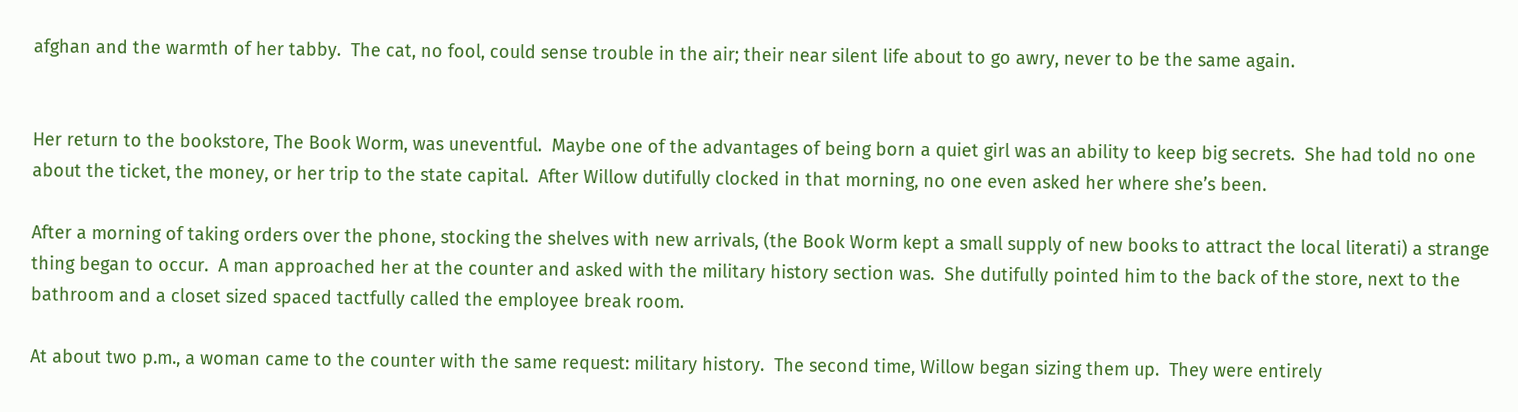afghan and the warmth of her tabby.  The cat, no fool, could sense trouble in the air; their near silent life about to go awry, never to be the same again.


Her return to the bookstore, The Book Worm, was uneventful.  Maybe one of the advantages of being born a quiet girl was an ability to keep big secrets.  She had told no one about the ticket, the money, or her trip to the state capital.  After Willow dutifully clocked in that morning, no one even asked her where she’s been.

After a morning of taking orders over the phone, stocking the shelves with new arrivals, (the Book Worm kept a small supply of new books to attract the local literati) a strange thing began to occur.  A man approached her at the counter and asked with the military history section was.  She dutifully pointed him to the back of the store, next to the bathroom and a closet sized spaced tactfully called the employee break room.

At about two p.m., a woman came to the counter with the same request: military history.  The second time, Willow began sizing them up.  They were entirely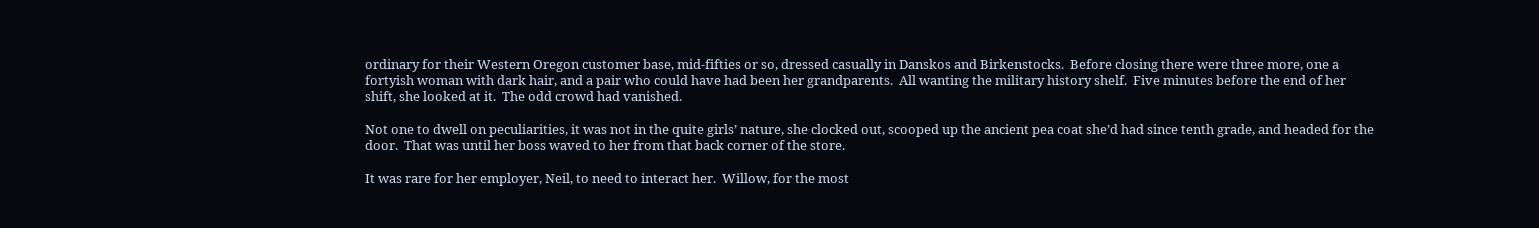ordinary for their Western Oregon customer base, mid-fifties or so, dressed casually in Danskos and Birkenstocks.  Before closing there were three more, one a fortyish woman with dark hair, and a pair who could have had been her grandparents.  All wanting the military history shelf.  Five minutes before the end of her shift, she looked at it.  The odd crowd had vanished.

Not one to dwell on peculiarities, it was not in the quite girls’ nature, she clocked out, scooped up the ancient pea coat she’d had since tenth grade, and headed for the door.  That was until her boss waved to her from that back corner of the store.

It was rare for her employer, Neil, to need to interact her.  Willow, for the most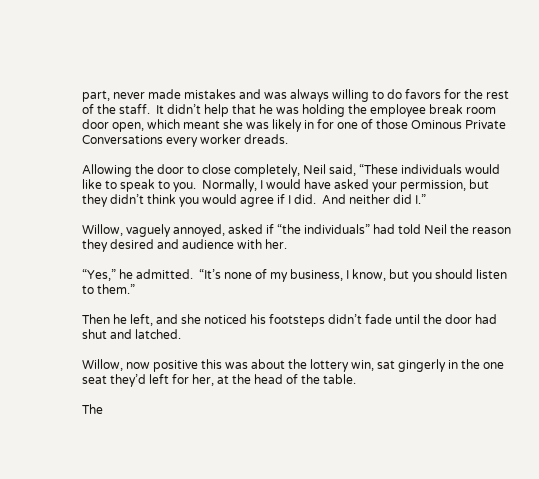part, never made mistakes and was always willing to do favors for the rest of the staff.  It didn’t help that he was holding the employee break room door open, which meant she was likely in for one of those Ominous Private Conversations every worker dreads.

Allowing the door to close completely, Neil said, “These individuals would like to speak to you.  Normally, I would have asked your permission, but they didn’t think you would agree if I did.  And neither did I.”

Willow, vaguely annoyed, asked if “the individuals” had told Neil the reason they desired and audience with her.

“Yes,” he admitted.  “It’s none of my business, I know, but you should listen to them.”

Then he left, and she noticed his footsteps didn’t fade until the door had shut and latched.

Willow, now positive this was about the lottery win, sat gingerly in the one seat they’d left for her, at the head of the table.

The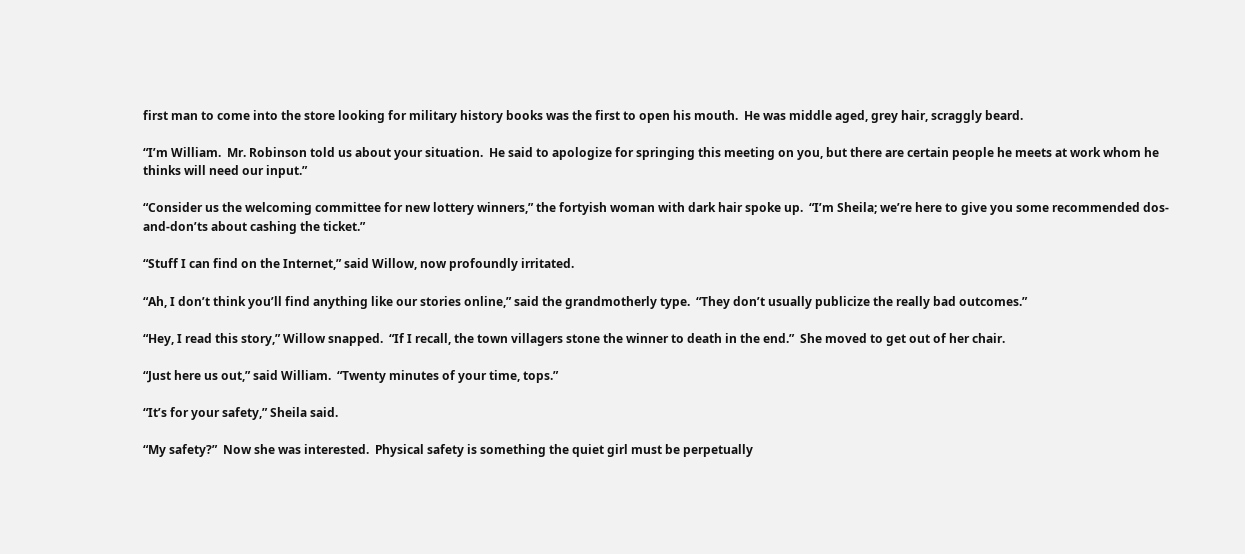first man to come into the store looking for military history books was the first to open his mouth.  He was middle aged, grey hair, scraggly beard.

“I’m William.  Mr. Robinson told us about your situation.  He said to apologize for springing this meeting on you, but there are certain people he meets at work whom he thinks will need our input.”

“Consider us the welcoming committee for new lottery winners,” the fortyish woman with dark hair spoke up.  “I’m Sheila; we’re here to give you some recommended dos-and-don’ts about cashing the ticket.”

“Stuff I can find on the Internet,” said Willow, now profoundly irritated.

“Ah, I don’t think you’ll find anything like our stories online,” said the grandmotherly type.  “They don’t usually publicize the really bad outcomes.”

“Hey, I read this story,” Willow snapped.  “If I recall, the town villagers stone the winner to death in the end.”  She moved to get out of her chair.

“Just here us out,” said William.  “Twenty minutes of your time, tops.”

“It’s for your safety,” Sheila said.

“My safety?”  Now she was interested.  Physical safety is something the quiet girl must be perpetually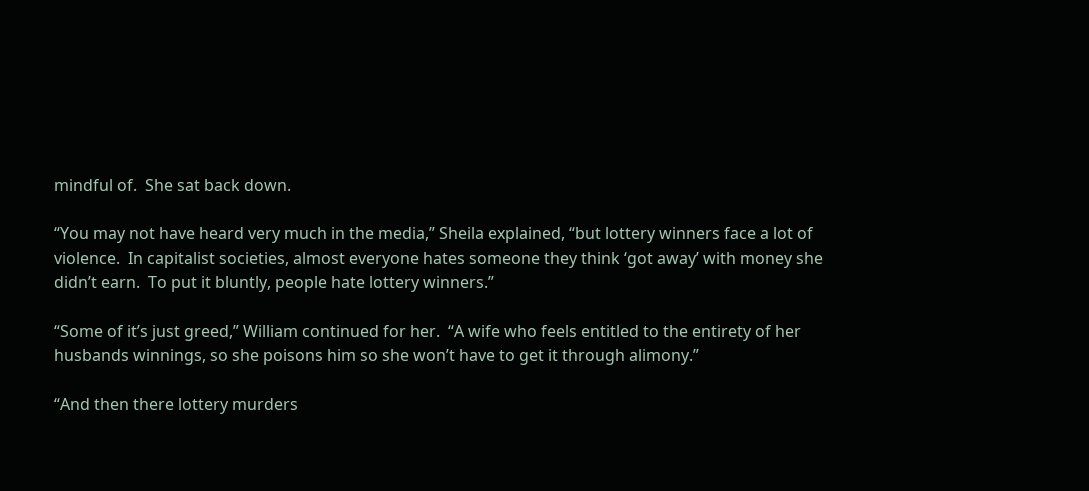mindful of.  She sat back down.

“You may not have heard very much in the media,” Sheila explained, “but lottery winners face a lot of violence.  In capitalist societies, almost everyone hates someone they think ‘got away’ with money she didn’t earn.  To put it bluntly, people hate lottery winners.”

“Some of it’s just greed,” William continued for her.  “A wife who feels entitled to the entirety of her husbands winnings, so she poisons him so she won’t have to get it through alimony.”

“And then there lottery murders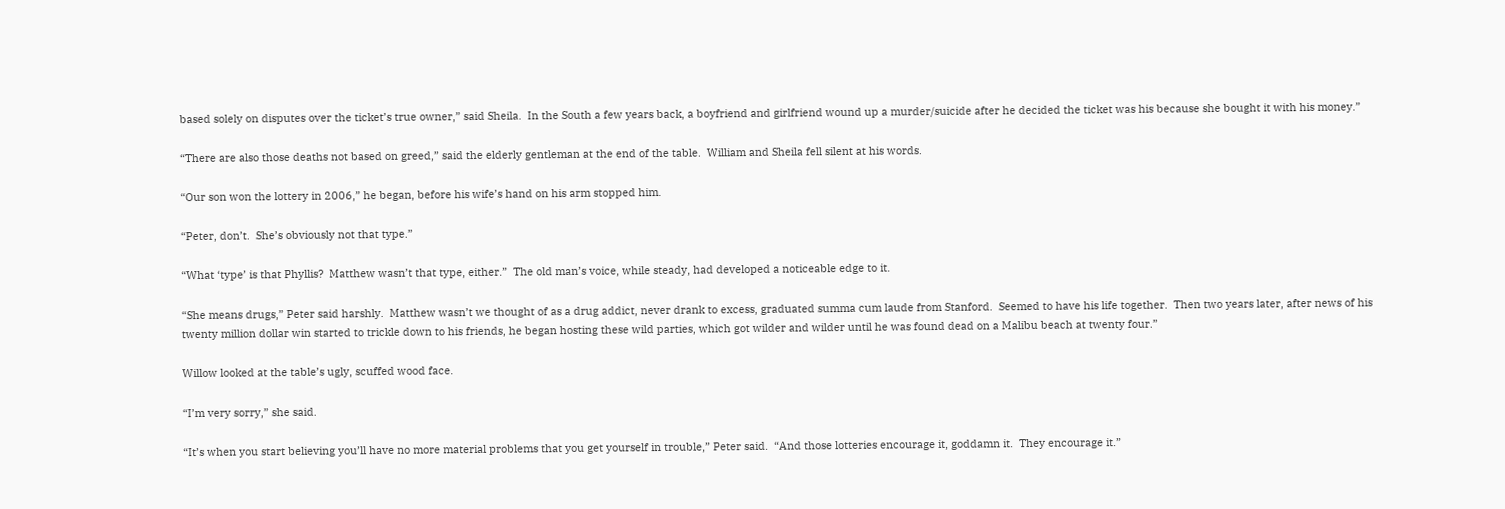based solely on disputes over the ticket’s true owner,” said Sheila.  In the South a few years back, a boyfriend and girlfriend wound up a murder/suicide after he decided the ticket was his because she bought it with his money.”

“There are also those deaths not based on greed,” said the elderly gentleman at the end of the table.  William and Sheila fell silent at his words.

“Our son won the lottery in 2006,” he began, before his wife’s hand on his arm stopped him.

“Peter, don’t.  She’s obviously not that type.”

“What ‘type’ is that Phyllis?  Matthew wasn’t that type, either.”  The old man’s voice, while steady, had developed a noticeable edge to it.

“She means drugs,” Peter said harshly.  Matthew wasn’t we thought of as a drug addict, never drank to excess, graduated summa cum laude from Stanford.  Seemed to have his life together.  Then two years later, after news of his twenty million dollar win started to trickle down to his friends, he began hosting these wild parties, which got wilder and wilder until he was found dead on a Malibu beach at twenty four.”

Willow looked at the table’s ugly, scuffed wood face.

“I’m very sorry,” she said.

“It’s when you start believing you’ll have no more material problems that you get yourself in trouble,” Peter said.  “And those lotteries encourage it, goddamn it.  They encourage it.”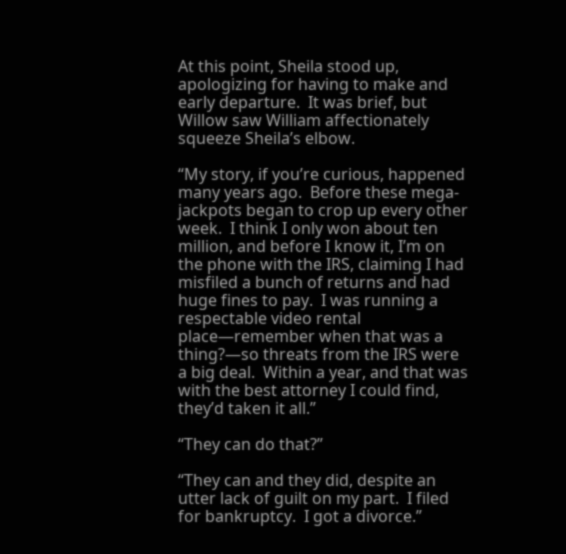At this point, Sheila stood up, apologizing for having to make and early departure.  It was brief, but Willow saw William affectionately squeeze Sheila’s elbow.

“My story, if you’re curious, happened many years ago.  Before these mega-jackpots began to crop up every other week.  I think I only won about ten million, and before I know it, I’m on the phone with the IRS, claiming I had misfiled a bunch of returns and had huge fines to pay.  I was running a respectable video rental place—remember when that was a thing?—so threats from the IRS were a big deal.  Within a year, and that was with the best attorney I could find, they’d taken it all.”

“They can do that?”

“They can and they did, despite an utter lack of guilt on my part.  I filed for bankruptcy.  I got a divorce.”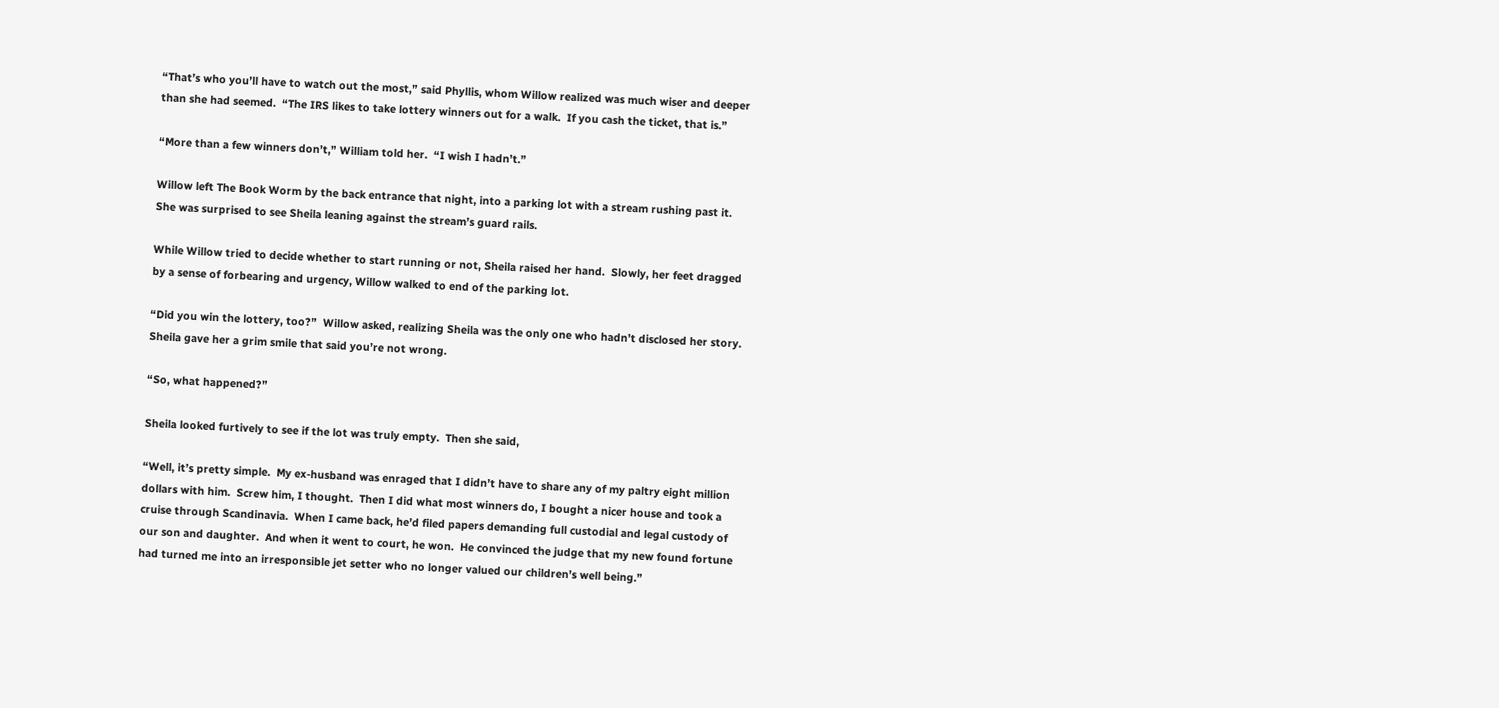“That’s who you’ll have to watch out the most,” said Phyllis, whom Willow realized was much wiser and deeper than she had seemed.  “The IRS likes to take lottery winners out for a walk.  If you cash the ticket, that is.”

“More than a few winners don’t,” William told her.  “I wish I hadn’t.”

Willow left The Book Worm by the back entrance that night, into a parking lot with a stream rushing past it.  She was surprised to see Sheila leaning against the stream’s guard rails.

While Willow tried to decide whether to start running or not, Sheila raised her hand.  Slowly, her feet dragged by a sense of forbearing and urgency, Willow walked to end of the parking lot.

“Did you win the lottery, too?”  Willow asked, realizing Sheila was the only one who hadn’t disclosed her story.  Sheila gave her a grim smile that said you’re not wrong.

“So, what happened?”

Sheila looked furtively to see if the lot was truly empty.  Then she said,

“Well, it’s pretty simple.  My ex-husband was enraged that I didn’t have to share any of my paltry eight million dollars with him.  Screw him, I thought.  Then I did what most winners do, I bought a nicer house and took a cruise through Scandinavia.  When I came back, he’d filed papers demanding full custodial and legal custody of our son and daughter.  And when it went to court, he won.  He convinced the judge that my new found fortune had turned me into an irresponsible jet setter who no longer valued our children’s well being.”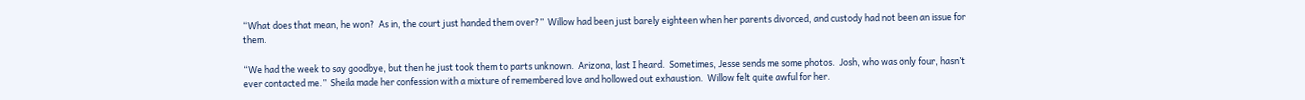“What does that mean, he won?  As in, the court just handed them over?”  Willow had been just barely eighteen when her parents divorced, and custody had not been an issue for them.

“We had the week to say goodbye, but then he just took them to parts unknown.  Arizona, last I heard.  Sometimes, Jesse sends me some photos.  Josh, who was only four, hasn’t ever contacted me.”  Sheila made her confession with a mixture of remembered love and hollowed out exhaustion.  Willow felt quite awful for her.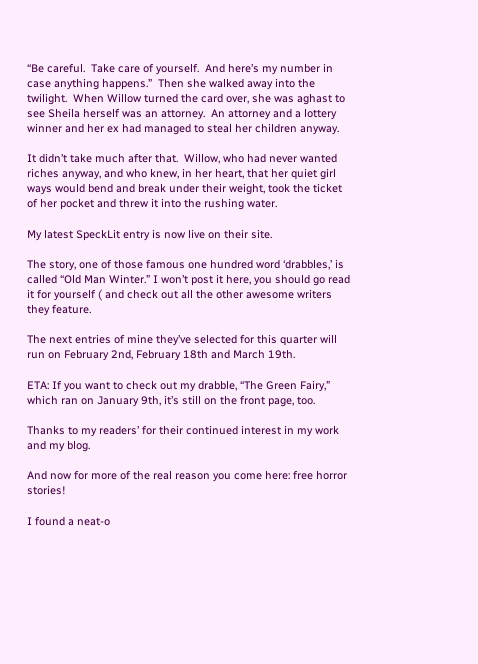“Be careful.  Take care of yourself.  And here’s my number in case anything happens.”  Then she walked away into the twilight.  When Willow turned the card over, she was aghast to see Sheila herself was an attorney.  An attorney and a lottery winner and her ex had managed to steal her children anyway.

It didn’t take much after that.  Willow, who had never wanted riches anyway, and who knew, in her heart, that her quiet girl ways would bend and break under their weight, took the ticket of her pocket and threw it into the rushing water.

My latest SpeckLit entry is now live on their site.

The story, one of those famous one hundred word ‘drabbles,’ is called “Old Man Winter.” I won’t post it here, you should go read it for yourself ( and check out all the other awesome writers they feature.

The next entries of mine they’ve selected for this quarter will run on February 2nd, February 18th and March 19th.

ETA: If you want to check out my drabble, “The Green Fairy,” which ran on January 9th, it’s still on the front page, too.

Thanks to my readers’ for their continued interest in my work and my blog.

And now for more of the real reason you come here: free horror stories!

I found a neat-o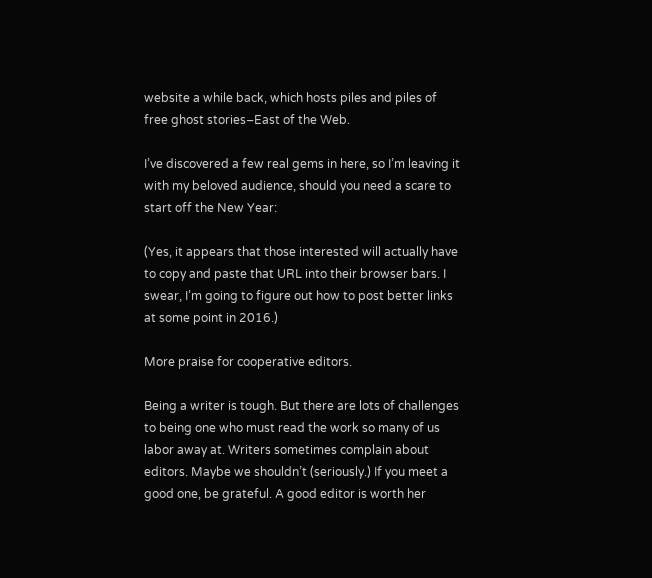website a while back, which hosts piles and piles of free ghost stories–East of the Web.

I’ve discovered a few real gems in here, so I’m leaving it with my beloved audience, should you need a scare to start off the New Year:

(Yes, it appears that those interested will actually have to copy and paste that URL into their browser bars. I swear, I’m going to figure out how to post better links at some point in 2016.)

More praise for cooperative editors.

Being a writer is tough. But there are lots of challenges to being one who must read the work so many of us labor away at. Writers sometimes complain about editors. Maybe we shouldn’t (seriously.) If you meet a good one, be grateful. A good editor is worth her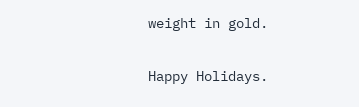weight in gold.

Happy Holidays.